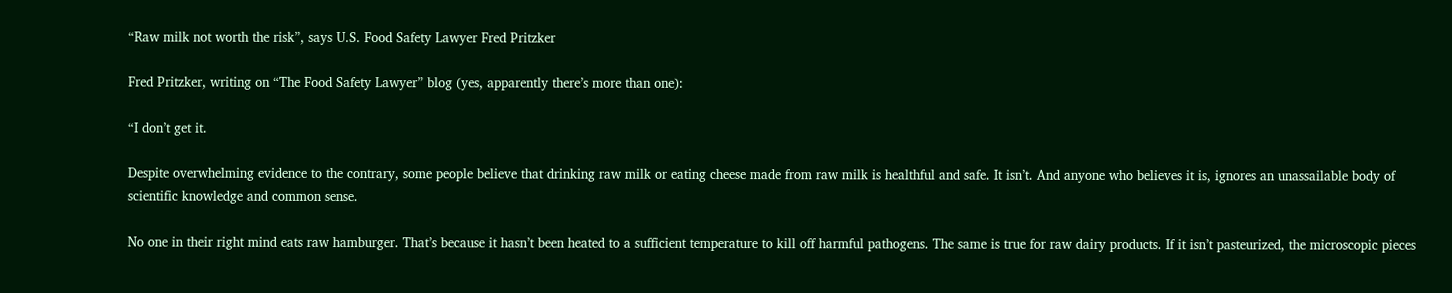“Raw milk not worth the risk”, says U.S. Food Safety Lawyer Fred Pritzker

Fred Pritzker, writing on “The Food Safety Lawyer” blog (yes, apparently there’s more than one):

“I don’t get it.

Despite overwhelming evidence to the contrary, some people believe that drinking raw milk or eating cheese made from raw milk is healthful and safe. It isn’t. And anyone who believes it is, ignores an unassailable body of scientific knowledge and common sense.

No one in their right mind eats raw hamburger. That’s because it hasn’t been heated to a sufficient temperature to kill off harmful pathogens. The same is true for raw dairy products. If it isn’t pasteurized, the microscopic pieces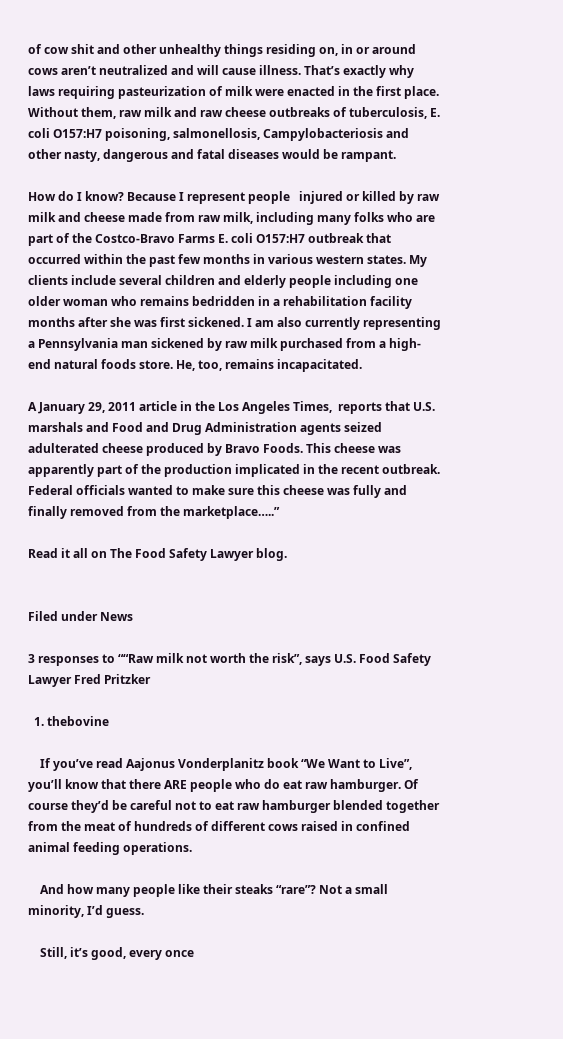of cow shit and other unhealthy things residing on, in or around cows aren’t neutralized and will cause illness. That’s exactly why laws requiring pasteurization of milk were enacted in the first place. Without them, raw milk and raw cheese outbreaks of tuberculosis, E. coli O157:H7 poisoning, salmonellosis, Campylobacteriosis and other nasty, dangerous and fatal diseases would be rampant.

How do I know? Because I represent people   injured or killed by raw milk and cheese made from raw milk, including many folks who are part of the Costco-Bravo Farms E. coli O157:H7 outbreak that occurred within the past few months in various western states. My clients include several children and elderly people including one older woman who remains bedridden in a rehabilitation facility months after she was first sickened. I am also currently representing a Pennsylvania man sickened by raw milk purchased from a high-end natural foods store. He, too, remains incapacitated.

A January 29, 2011 article in the Los Angeles Times,  reports that U.S. marshals and Food and Drug Administration agents seized adulterated cheese produced by Bravo Foods. This cheese was apparently part of the production implicated in the recent outbreak. Federal officials wanted to make sure this cheese was fully and finally removed from the marketplace…..”

Read it all on The Food Safety Lawyer blog.


Filed under News

3 responses to ““Raw milk not worth the risk”, says U.S. Food Safety Lawyer Fred Pritzker

  1. thebovine

    If you’ve read Aajonus Vonderplanitz book “We Want to Live”, you’ll know that there ARE people who do eat raw hamburger. Of course they’d be careful not to eat raw hamburger blended together from the meat of hundreds of different cows raised in confined animal feeding operations.

    And how many people like their steaks “rare”? Not a small minority, I’d guess.

    Still, it’s good, every once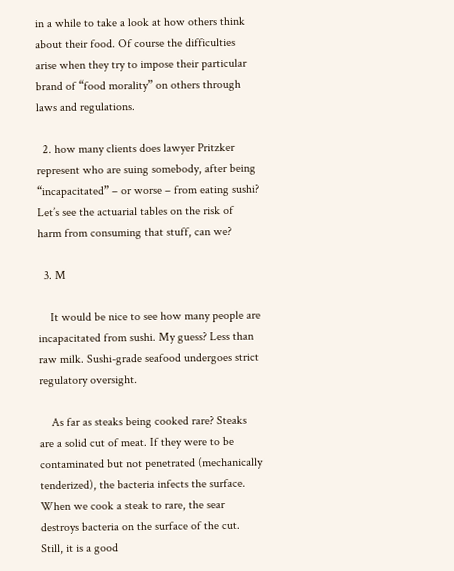in a while to take a look at how others think about their food. Of course the difficulties arise when they try to impose their particular brand of “food morality” on others through laws and regulations.

  2. how many clients does lawyer Pritzker represent who are suing somebody, after being “incapacitated” – or worse – from eating sushi? Let’s see the actuarial tables on the risk of harm from consuming that stuff, can we?

  3. M

    It would be nice to see how many people are incapacitated from sushi. My guess? Less than raw milk. Sushi-grade seafood undergoes strict regulatory oversight.

    As far as steaks being cooked rare? Steaks are a solid cut of meat. If they were to be contaminated but not penetrated (mechanically tenderized), the bacteria infects the surface. When we cook a steak to rare, the sear destroys bacteria on the surface of the cut. Still, it is a good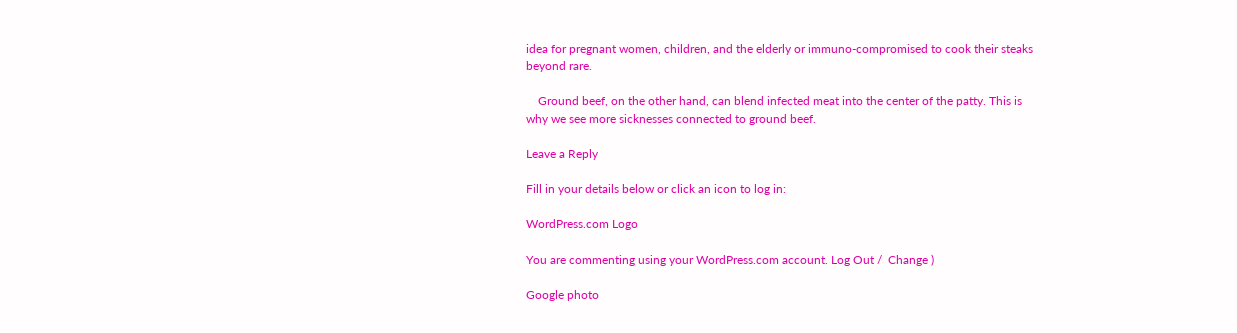idea for pregnant women, children, and the elderly or immuno-compromised to cook their steaks beyond rare.

    Ground beef, on the other hand, can blend infected meat into the center of the patty. This is why we see more sicknesses connected to ground beef.

Leave a Reply

Fill in your details below or click an icon to log in:

WordPress.com Logo

You are commenting using your WordPress.com account. Log Out /  Change )

Google photo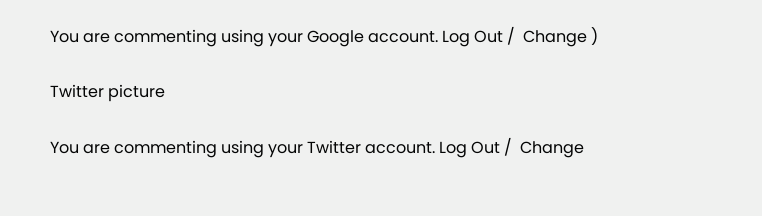You are commenting using your Google account. Log Out /  Change )

Twitter picture

You are commenting using your Twitter account. Log Out /  Change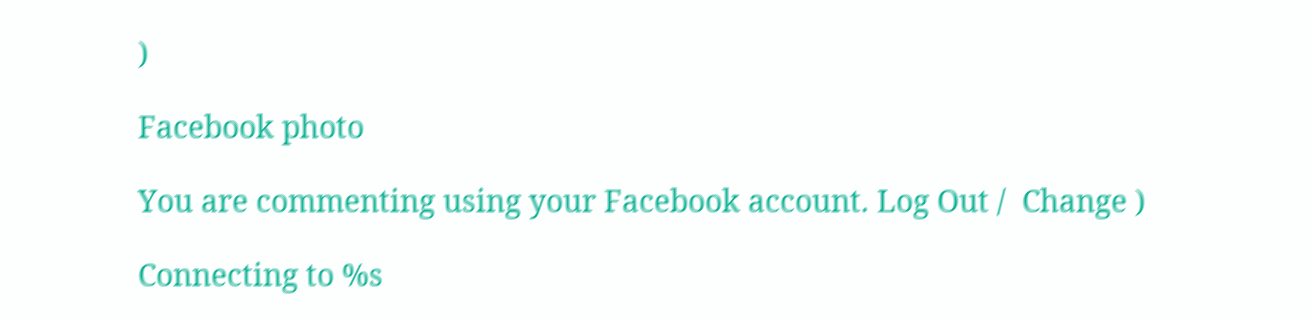)

Facebook photo

You are commenting using your Facebook account. Log Out /  Change )

Connecting to %s